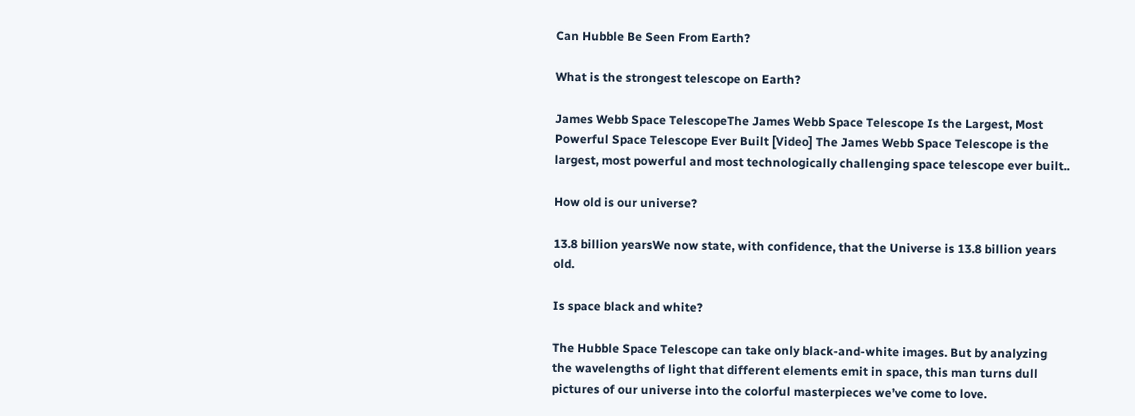Can Hubble Be Seen From Earth?

What is the strongest telescope on Earth?

James Webb Space TelescopeThe James Webb Space Telescope Is the Largest, Most Powerful Space Telescope Ever Built [Video] The James Webb Space Telescope is the largest, most powerful and most technologically challenging space telescope ever built..

How old is our universe?

13.8 billion yearsWe now state, with confidence, that the Universe is 13.8 billion years old.

Is space black and white?

The Hubble Space Telescope can take only black-and-white images. But by analyzing the wavelengths of light that different elements emit in space, this man turns dull pictures of our universe into the colorful masterpieces we’ve come to love.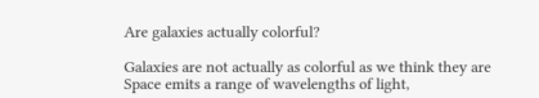Are galaxies actually colorful?

Galaxies are not actually as colorful as we think they are Space emits a range of wavelengths of light,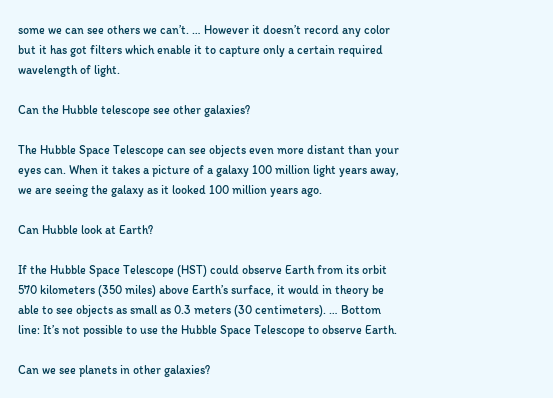some we can see others we can’t. … However it doesn’t record any color but it has got filters which enable it to capture only a certain required wavelength of light.

Can the Hubble telescope see other galaxies?

The Hubble Space Telescope can see objects even more distant than your eyes can. When it takes a picture of a galaxy 100 million light years away, we are seeing the galaxy as it looked 100 million years ago.

Can Hubble look at Earth?

If the Hubble Space Telescope (HST) could observe Earth from its orbit 570 kilometers (350 miles) above Earth’s surface, it would in theory be able to see objects as small as 0.3 meters (30 centimeters). … Bottom line: It’s not possible to use the Hubble Space Telescope to observe Earth.

Can we see planets in other galaxies?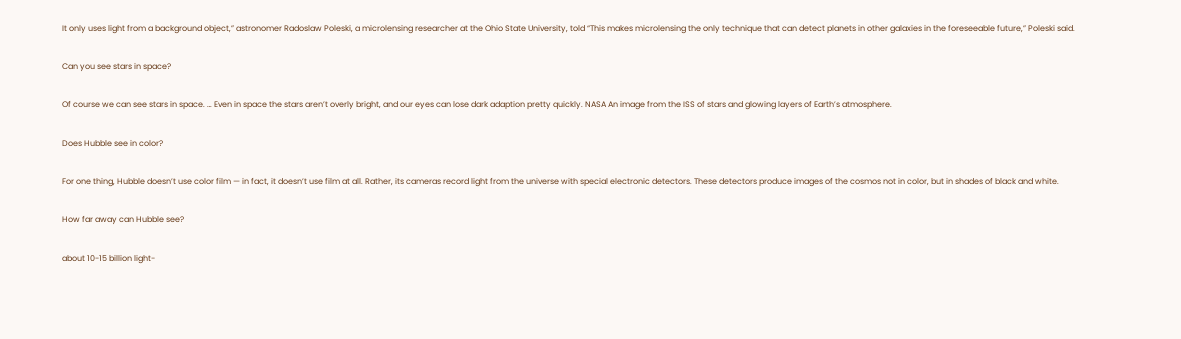It only uses light from a background object,” astronomer Radoslaw Poleski, a microlensing researcher at the Ohio State University, told “This makes microlensing the only technique that can detect planets in other galaxies in the foreseeable future,” Poleski said.

Can you see stars in space?

Of course we can see stars in space. … Even in space the stars aren’t overly bright, and our eyes can lose dark adaption pretty quickly. NASA An image from the ISS of stars and glowing layers of Earth’s atmosphere.

Does Hubble see in color?

For one thing, Hubble doesn’t use color film — in fact, it doesn’t use film at all. Rather, its cameras record light from the universe with special electronic detectors. These detectors produce images of the cosmos not in color, but in shades of black and white.

How far away can Hubble see?

about 10-15 billion light-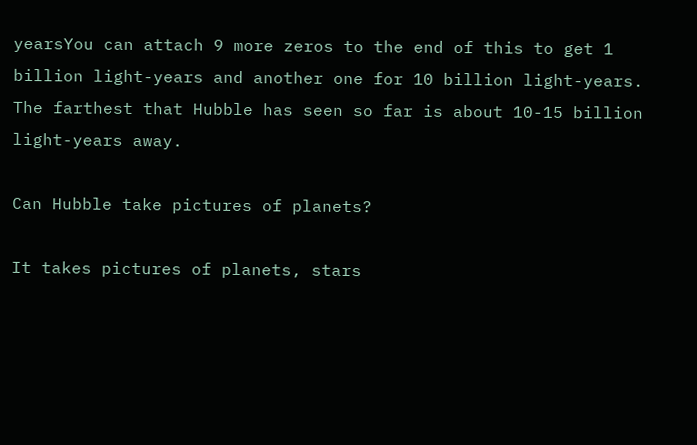yearsYou can attach 9 more zeros to the end of this to get 1 billion light-years and another one for 10 billion light-years. The farthest that Hubble has seen so far is about 10-15 billion light-years away.

Can Hubble take pictures of planets?

It takes pictures of planets, stars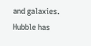and galaxies. Hubble has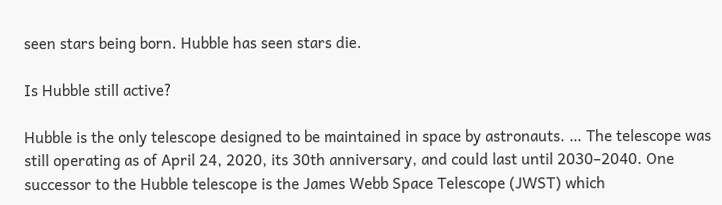seen stars being born. Hubble has seen stars die.

Is Hubble still active?

Hubble is the only telescope designed to be maintained in space by astronauts. … The telescope was still operating as of April 24, 2020, its 30th anniversary, and could last until 2030–2040. One successor to the Hubble telescope is the James Webb Space Telescope (JWST) which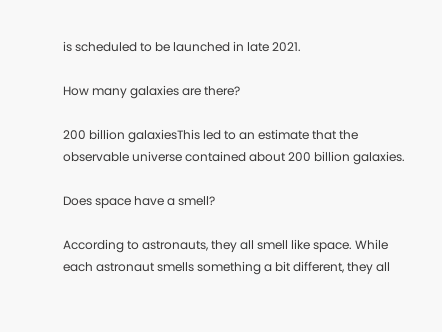is scheduled to be launched in late 2021.

How many galaxies are there?

200 billion galaxiesThis led to an estimate that the observable universe contained about 200 billion galaxies.

Does space have a smell?

According to astronauts, they all smell like space. While each astronaut smells something a bit different, they all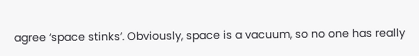agree ‘space stinks’. Obviously, space is a vacuum, so no one has really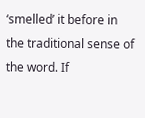‘smelled’ it before in the traditional sense of the word. If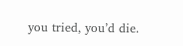you tried, you’d die.